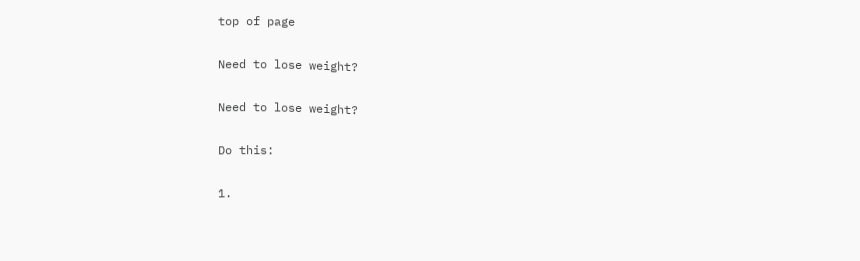top of page

Need to lose weight?

Need to lose weight?

Do this:

1.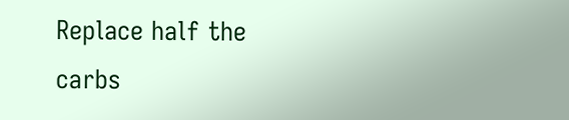Replace half the carbs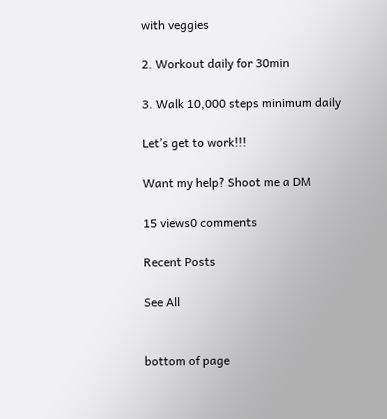with veggies

2. Workout daily for 30min

3. Walk 10,000 steps minimum daily

Let’s get to work!!!

Want my help? Shoot me a DM

15 views0 comments

Recent Posts

See All


bottom of page